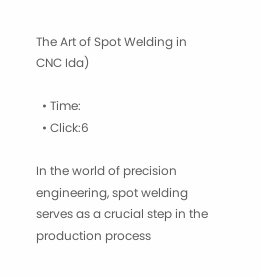The Art of Spot Welding in CNC Ida)

  • Time:
  • Click:6

In the world of precision engineering, spot welding serves as a crucial step in the production process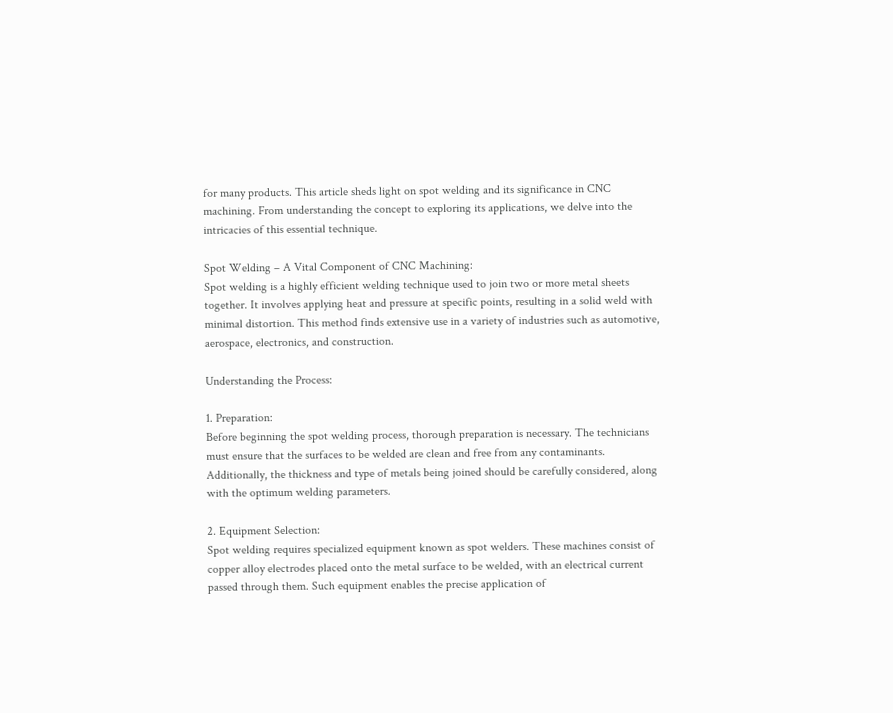for many products. This article sheds light on spot welding and its significance in CNC machining. From understanding the concept to exploring its applications, we delve into the intricacies of this essential technique.

Spot Welding – A Vital Component of CNC Machining:
Spot welding is a highly efficient welding technique used to join two or more metal sheets together. It involves applying heat and pressure at specific points, resulting in a solid weld with minimal distortion. This method finds extensive use in a variety of industries such as automotive, aerospace, electronics, and construction.

Understanding the Process:

1. Preparation:
Before beginning the spot welding process, thorough preparation is necessary. The technicians must ensure that the surfaces to be welded are clean and free from any contaminants. Additionally, the thickness and type of metals being joined should be carefully considered, along with the optimum welding parameters.

2. Equipment Selection:
Spot welding requires specialized equipment known as spot welders. These machines consist of copper alloy electrodes placed onto the metal surface to be welded, with an electrical current passed through them. Such equipment enables the precise application of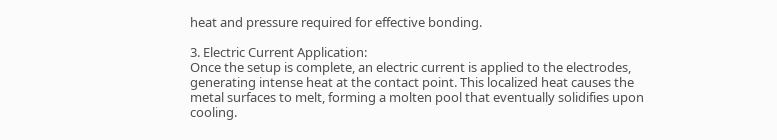heat and pressure required for effective bonding.

3. Electric Current Application:
Once the setup is complete, an electric current is applied to the electrodes, generating intense heat at the contact point. This localized heat causes the metal surfaces to melt, forming a molten pool that eventually solidifies upon cooling.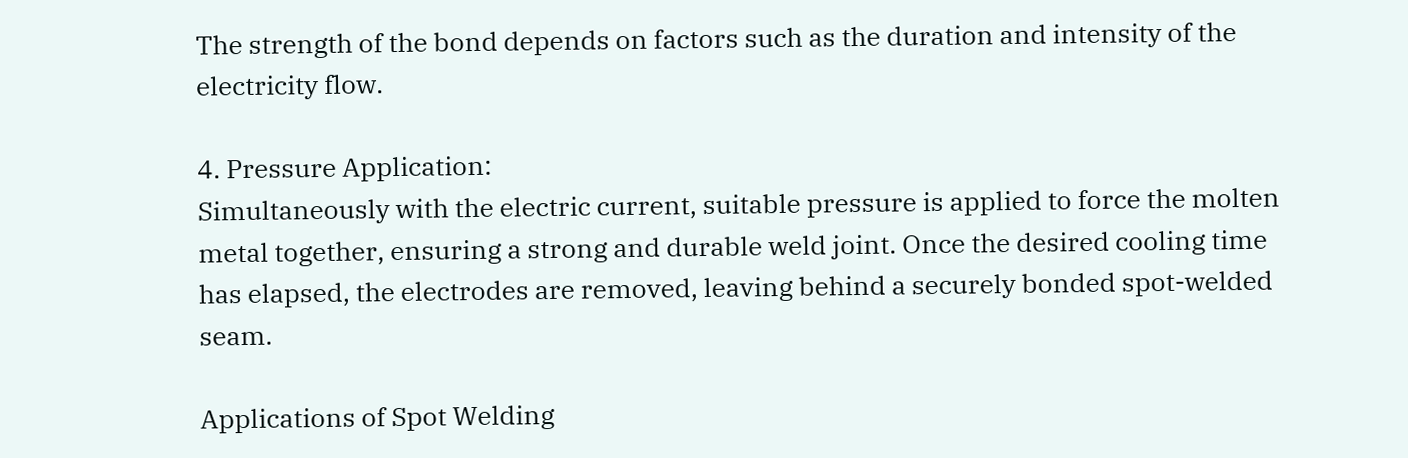The strength of the bond depends on factors such as the duration and intensity of the electricity flow.

4. Pressure Application:
Simultaneously with the electric current, suitable pressure is applied to force the molten metal together, ensuring a strong and durable weld joint. Once the desired cooling time has elapsed, the electrodes are removed, leaving behind a securely bonded spot-welded seam.

Applications of Spot Welding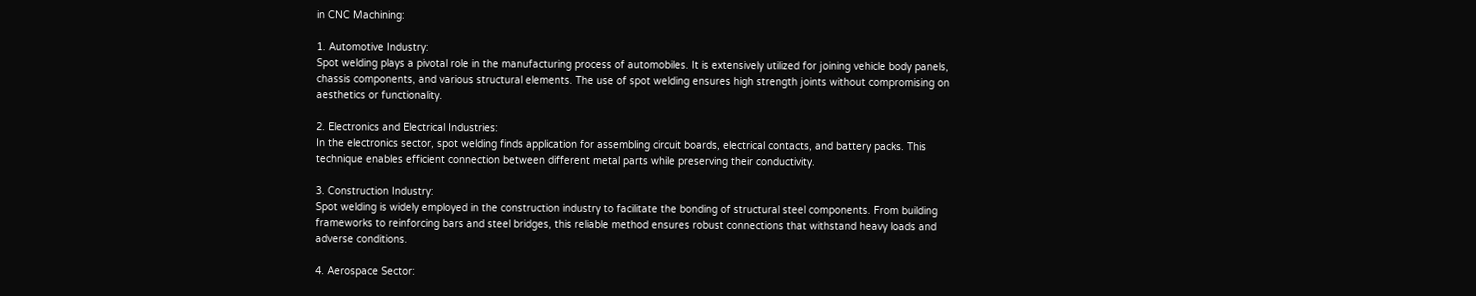in CNC Machining:

1. Automotive Industry:
Spot welding plays a pivotal role in the manufacturing process of automobiles. It is extensively utilized for joining vehicle body panels, chassis components, and various structural elements. The use of spot welding ensures high strength joints without compromising on aesthetics or functionality.

2. Electronics and Electrical Industries:
In the electronics sector, spot welding finds application for assembling circuit boards, electrical contacts, and battery packs. This technique enables efficient connection between different metal parts while preserving their conductivity.

3. Construction Industry:
Spot welding is widely employed in the construction industry to facilitate the bonding of structural steel components. From building frameworks to reinforcing bars and steel bridges, this reliable method ensures robust connections that withstand heavy loads and adverse conditions.

4. Aerospace Sector: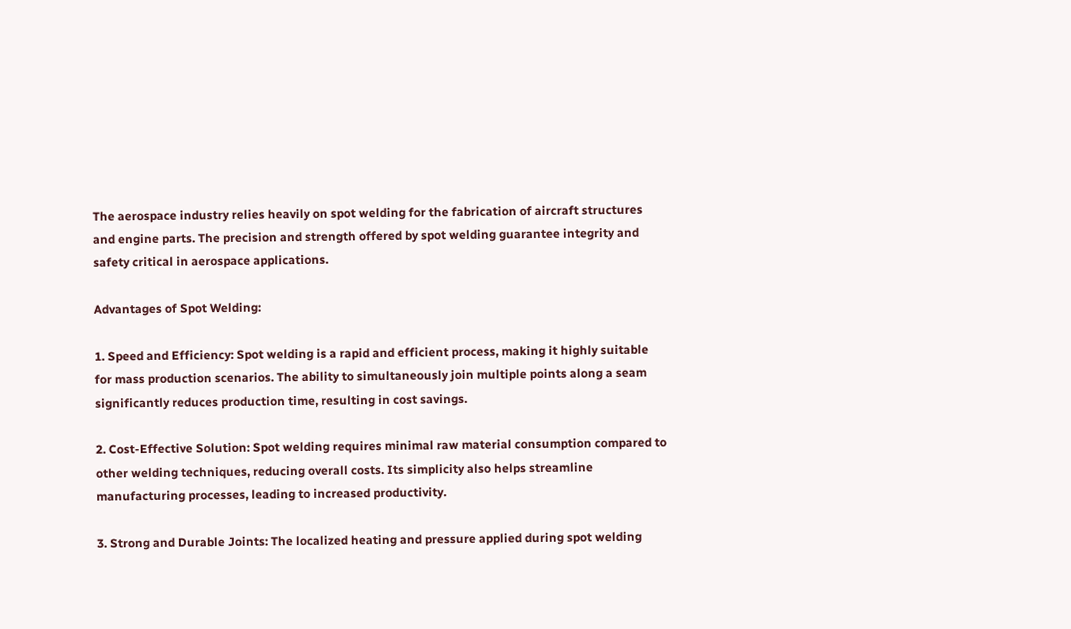The aerospace industry relies heavily on spot welding for the fabrication of aircraft structures and engine parts. The precision and strength offered by spot welding guarantee integrity and safety critical in aerospace applications.

Advantages of Spot Welding:

1. Speed and Efficiency: Spot welding is a rapid and efficient process, making it highly suitable for mass production scenarios. The ability to simultaneously join multiple points along a seam significantly reduces production time, resulting in cost savings.

2. Cost-Effective Solution: Spot welding requires minimal raw material consumption compared to other welding techniques, reducing overall costs. Its simplicity also helps streamline manufacturing processes, leading to increased productivity.

3. Strong and Durable Joints: The localized heating and pressure applied during spot welding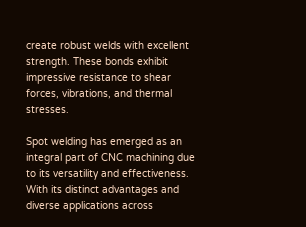create robust welds with excellent strength. These bonds exhibit impressive resistance to shear forces, vibrations, and thermal stresses.

Spot welding has emerged as an integral part of CNC machining due to its versatility and effectiveness. With its distinct advantages and diverse applications across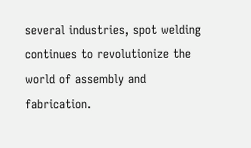several industries, spot welding continues to revolutionize the world of assembly and fabrication.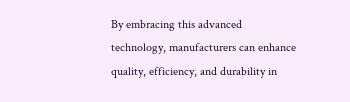By embracing this advanced technology, manufacturers can enhance quality, efficiency, and durability in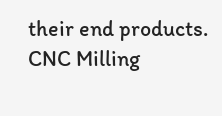their end products. CNC Milling